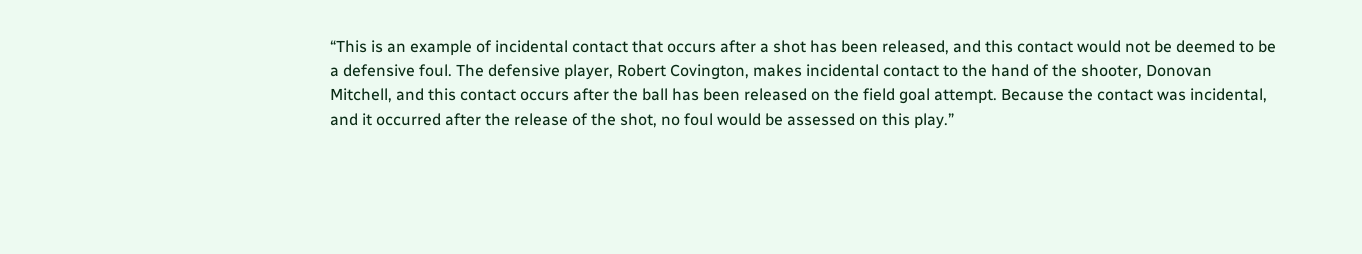“This is an example of incidental contact that occurs after a shot has been released, and this contact would not be deemed to be a defensive foul. The defensive player, Robert Covington, makes incidental contact to the hand of the shooter, Donovan Mitchell, and this contact occurs after the ball has been released on the field goal attempt. Because the contact was incidental, and it occurred after the release of the shot, no foul would be assessed on this play.”